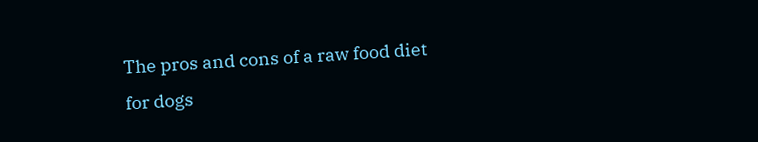The pros and cons of a raw food diet for dogs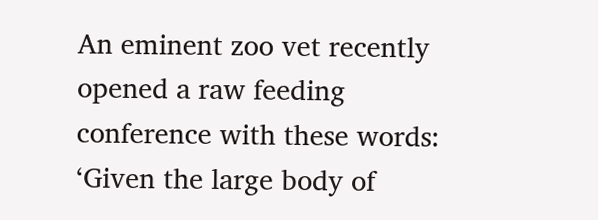An eminent zoo vet recently opened a raw feeding conference with these words: ‘Given the large body of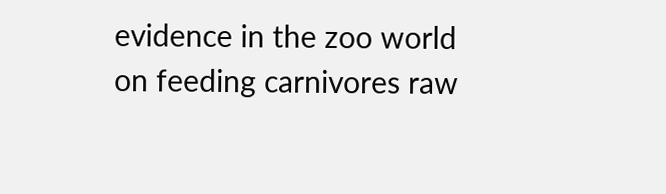evidence in the zoo world on feeding carnivores raw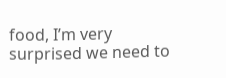food, I’m very surprised we need to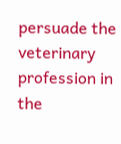persuade the veterinary profession in the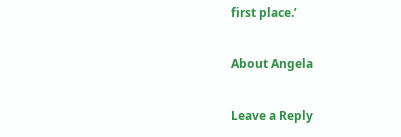first place.’

About Angela

Leave a Reply